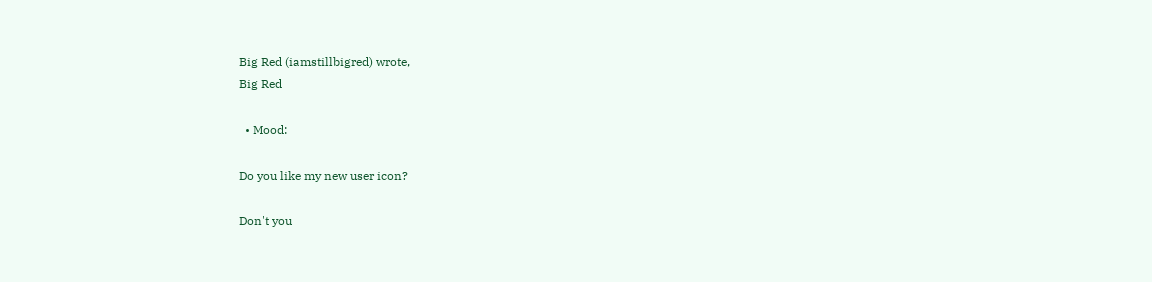Big Red (iamstillbigred) wrote,
Big Red

  • Mood:

Do you like my new user icon?

Don't you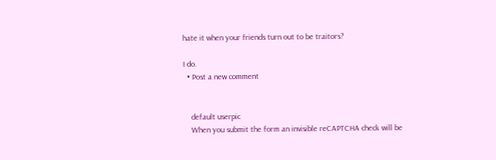hate it when your friends turn out to be traitors?

I do.
  • Post a new comment


    default userpic
    When you submit the form an invisible reCAPTCHA check will be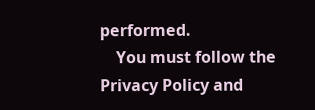performed.
    You must follow the Privacy Policy and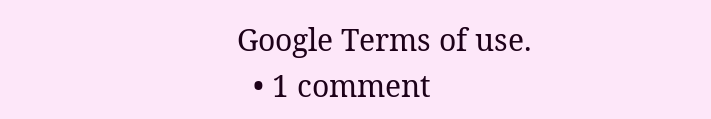Google Terms of use.
  • 1 comment